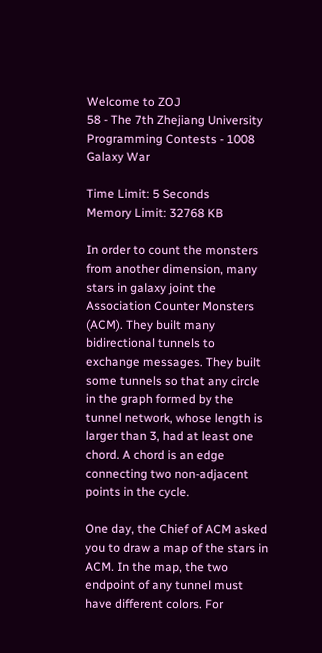Welcome to ZOJ
58 - The 7th Zhejiang University Programming Contests - 1008
Galaxy War

Time Limit: 5 Seconds      Memory Limit: 32768 KB

In order to count the monsters from another dimension, many stars in galaxy joint the Association Counter Monsters (ACM). They built many bidirectional tunnels to exchange messages. They built some tunnels so that any circle in the graph formed by the tunnel network, whose length is larger than 3, had at least one chord. A chord is an edge connecting two non-adjacent points in the cycle.

One day, the Chief of ACM asked you to draw a map of the stars in ACM. In the map, the two endpoint of any tunnel must have different colors. For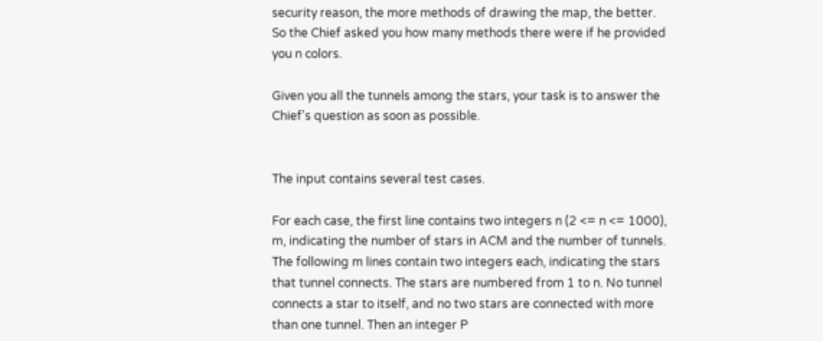security reason, the more methods of drawing the map, the better. So the Chief asked you how many methods there were if he provided you n colors.

Given you all the tunnels among the stars, your task is to answer the Chief's question as soon as possible.


The input contains several test cases.

For each case, the first line contains two integers n (2 <= n <= 1000), m, indicating the number of stars in ACM and the number of tunnels. The following m lines contain two integers each, indicating the stars that tunnel connects. The stars are numbered from 1 to n. No tunnel connects a star to itself, and no two stars are connected with more than one tunnel. Then an integer P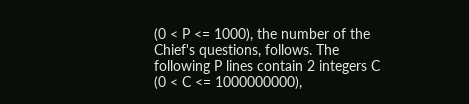(0 < P <= 1000), the number of the Chief's questions, follows. The following P lines contain 2 integers C (0 < C <= 1000000000),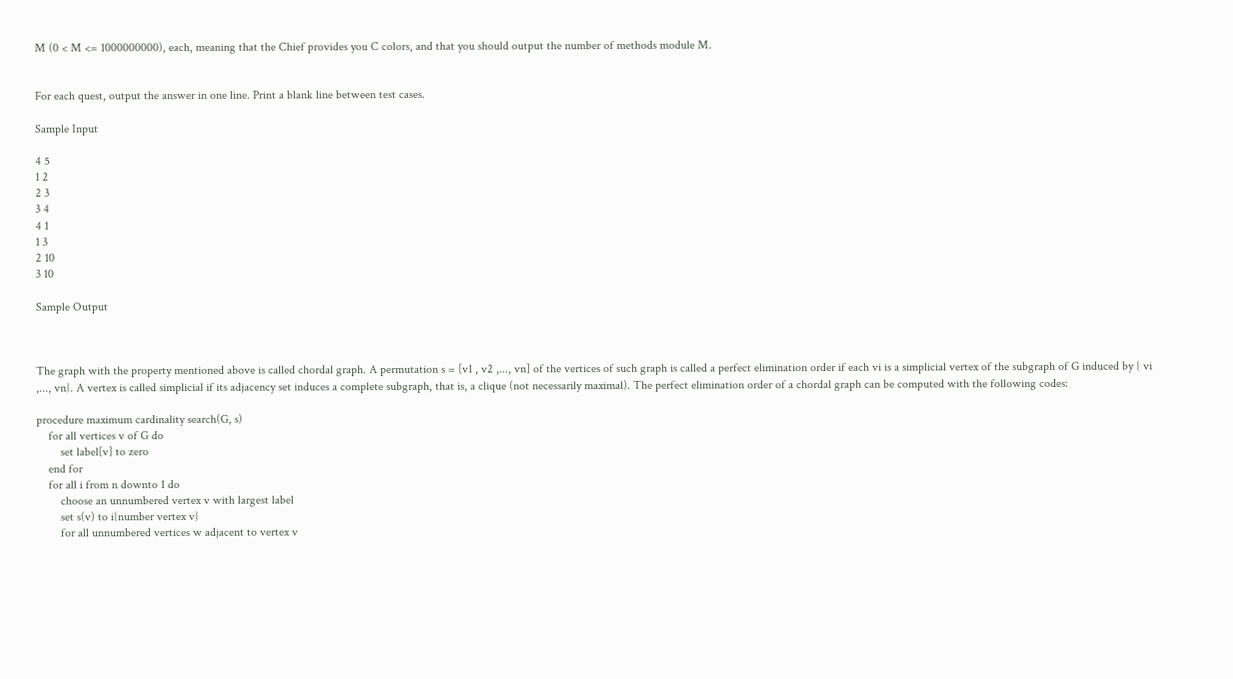M (0 < M <= 1000000000), each, meaning that the Chief provides you C colors, and that you should output the number of methods module M.


For each quest, output the answer in one line. Print a blank line between test cases.

Sample Input

4 5
1 2
2 3
3 4
4 1
1 3
2 10
3 10

Sample Output



The graph with the property mentioned above is called chordal graph. A permutation s = [v1 , v2 ,..., vn] of the vertices of such graph is called a perfect elimination order if each vi is a simplicial vertex of the subgraph of G induced by { vi ,..., vn}. A vertex is called simplicial if its adjacency set induces a complete subgraph, that is, a clique (not necessarily maximal). The perfect elimination order of a chordal graph can be computed with the following codes:

procedure maximum cardinality search(G, s)
    for all vertices v of G do
        set label[v] to zero
    end for
    for all i from n downto 1 do
        choose an unnumbered vertex v with largest label
        set s(v) to i{number vertex v}
        for all unnumbered vertices w adjacent to vertex v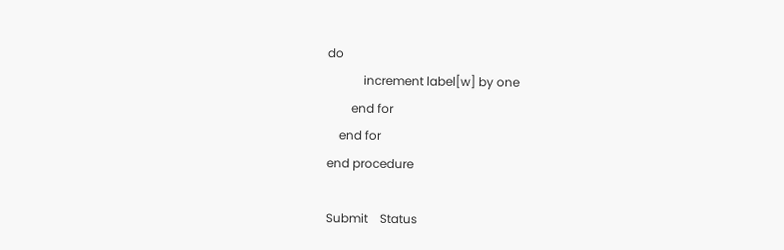do
            increment label[w] by one
        end for
    end for
end procedure

Submit    Status